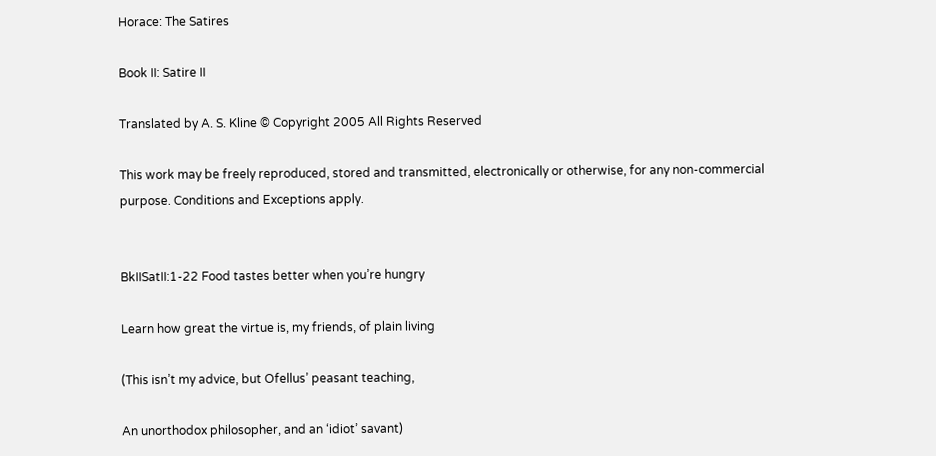Horace: The Satires

Book II: Satire II

Translated by A. S. Kline © Copyright 2005 All Rights Reserved

This work may be freely reproduced, stored and transmitted, electronically or otherwise, for any non-commercial purpose. Conditions and Exceptions apply.


BkIISatII:1-22 Food tastes better when you’re hungry

Learn how great the virtue is, my friends, of plain living

(This isn’t my advice, but Ofellus’ peasant teaching,

An unorthodox philosopher, and an ‘idiot’ savant)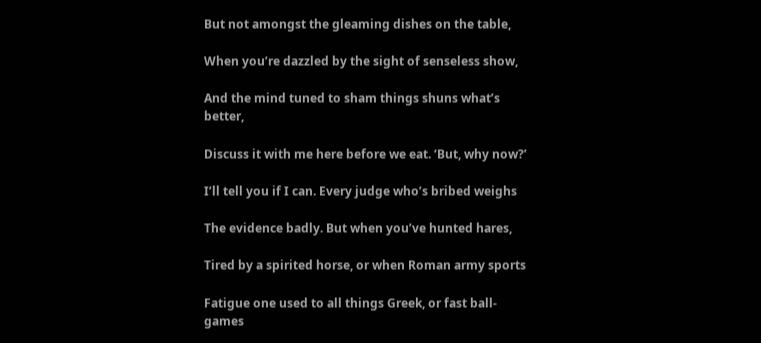But not amongst the gleaming dishes on the table,

When you’re dazzled by the sight of senseless show,

And the mind tuned to sham things shuns what’s better,

Discuss it with me here before we eat. ‘But, why now?’

I’ll tell you if I can. Every judge who’s bribed weighs

The evidence badly. But when you’ve hunted hares,

Tired by a spirited horse, or when Roman army sports

Fatigue one used to all things Greek, or fast ball-games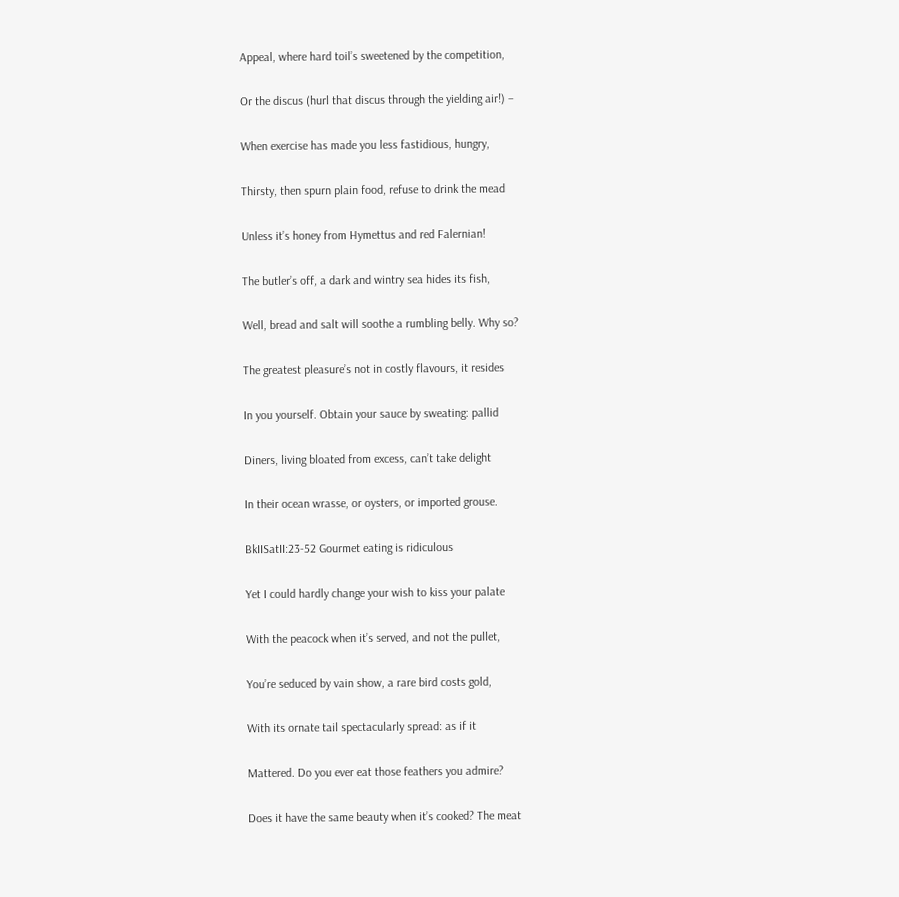Appeal, where hard toil’s sweetened by the competition,

Or the discus (hurl that discus through the yielding air!) –

When exercise has made you less fastidious, hungry,

Thirsty, then spurn plain food, refuse to drink the mead

Unless it’s honey from Hymettus and red Falernian!

The butler’s off, a dark and wintry sea hides its fish,

Well, bread and salt will soothe a rumbling belly. Why so?

The greatest pleasure’s not in costly flavours, it resides

In you yourself. Obtain your sauce by sweating: pallid

Diners, living bloated from excess, can’t take delight

In their ocean wrasse, or oysters, or imported grouse.

BkIISatII:23-52 Gourmet eating is ridiculous

Yet I could hardly change your wish to kiss your palate

With the peacock when it’s served, and not the pullet,

You’re seduced by vain show, a rare bird costs gold,

With its ornate tail spectacularly spread: as if it

Mattered. Do you ever eat those feathers you admire?

Does it have the same beauty when it’s cooked? The meat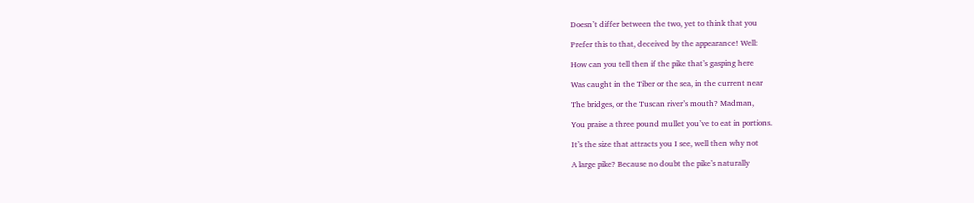Doesn’t differ between the two, yet to think that you

Prefer this to that, deceived by the appearance! Well:

How can you tell then if the pike that’s gasping here

Was caught in the Tiber or the sea, in the current near

The bridges, or the Tuscan river’s mouth? Madman,

You praise a three pound mullet you’ve to eat in portions.

It’s the size that attracts you I see, well then why not

A large pike? Because no doubt the pike’s naturally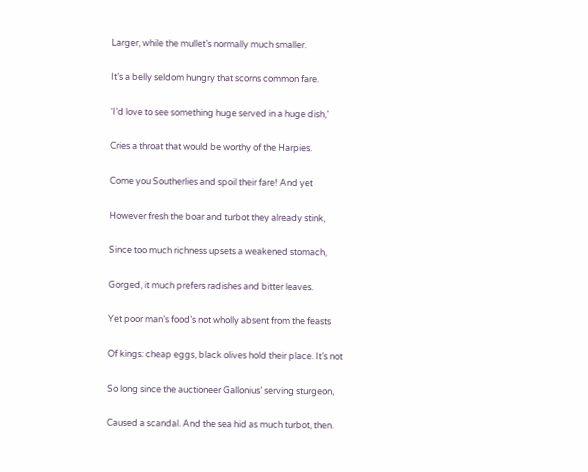Larger, while the mullet’s normally much smaller.

It’s a belly seldom hungry that scorns common fare.

‘I’d love to see something huge served in a huge dish,’

Cries a throat that would be worthy of the Harpies.

Come you Southerlies and spoil their fare! And yet

However fresh the boar and turbot they already stink,

Since too much richness upsets a weakened stomach,

Gorged, it much prefers radishes and bitter leaves.

Yet poor man’s food’s not wholly absent from the feasts

Of kings: cheap eggs, black olives hold their place. It’s not

So long since the auctioneer Gallonius’ serving sturgeon,

Caused a scandal. And the sea hid as much turbot, then.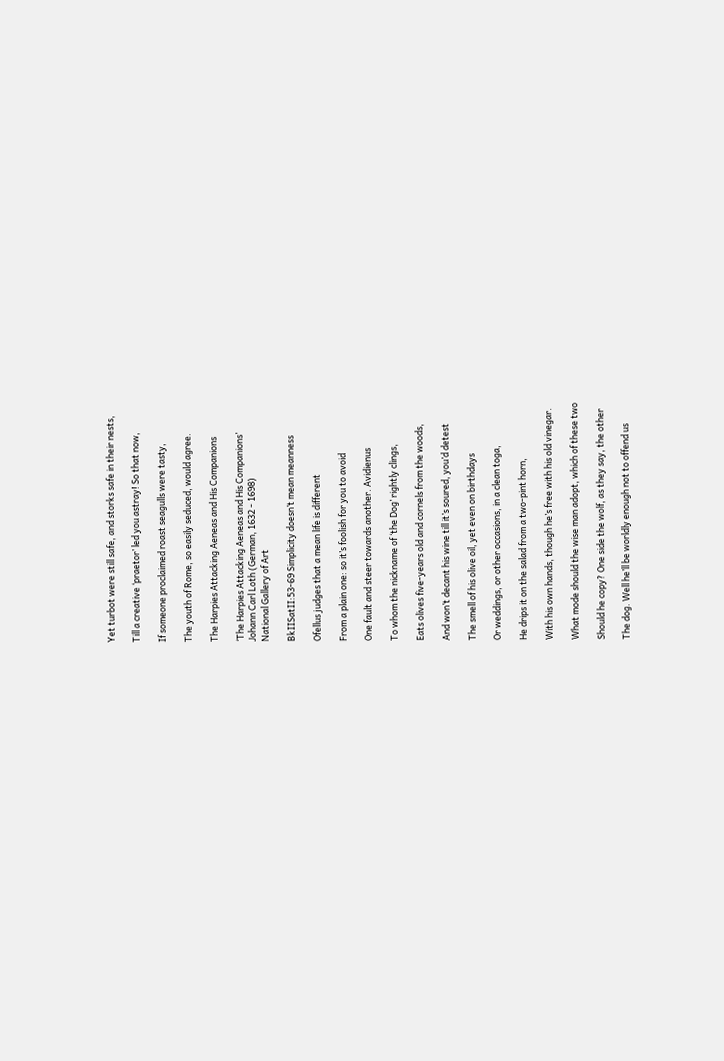Yet turbot were still safe, and storks safe in their nests,

Till a creative ‘praetor’ led you astray! So that now,

If someone proclaimed roast seagulls were tasty,

The youth of Rome, so easily seduced, would agree.

The Harpies Attacking Aeneas and His Companions

‘The Harpies Attacking Aeneas and His Companions’
Johann Carl Loth (German, 1632 - 1698)
National Gallery of Art

BkIISatII:53-69 Simplicity doesn’t mean meanness

Ofellus judges that a mean life is different

From a plain one: so it’s foolish for you to avoid

One fault and steer towards another. Avidienus

To whom the nickname of ‘the Dog’ rightly clings,

Eats olives five-years old and cornels from the woods,

And won’t decant his wine till it’s soured, you’d detest

The smell of his olive oil, yet even on birthdays

Or weddings, or other occasions, in a clean toga,

He drips it on the salad from a two-pint horn,

With his own hands, though he’s free with his old vinegar.

What mode should the wise man adopt, which of these two

Should he copy? One side the wolf, as they say, the other

The dog. Well he’ll be worldly enough not to offend us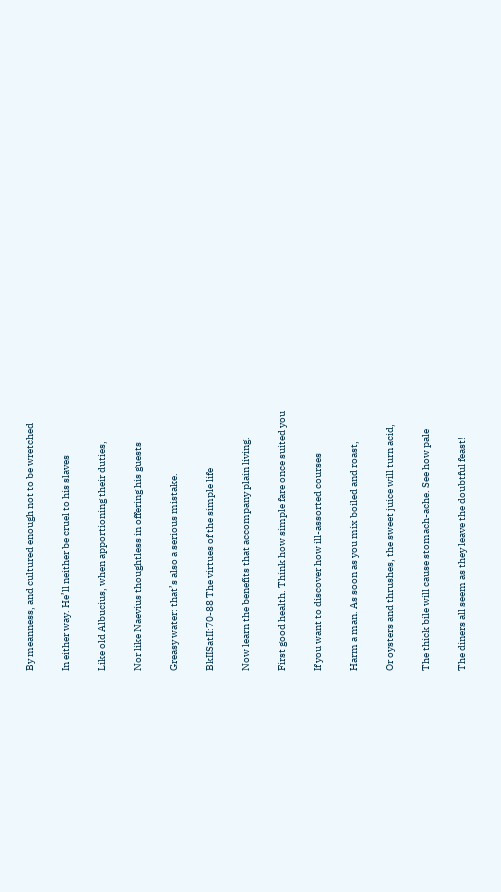By meanness, and cultured enough not to be wretched

In either way. He’ll neither be cruel to his slaves

Like old Albucius, when apportioning their duties,

Nor like Naevius thoughtless in offering his guests

Greasy water: that’s also a serious mistake.

BkIISatII:70-88 The virtues of the simple life

Now learn the benefits that accompany plain living.

First good health. Think how simple fare once suited you

If you want to discover how ill-assorted courses

Harm a man. As soon as you mix boiled and roast,

Or oysters and thrushes, the sweet juice will turn acid,

The thick bile will cause stomach-ache. See how pale

The diners all seem as they leave the doubtful feast!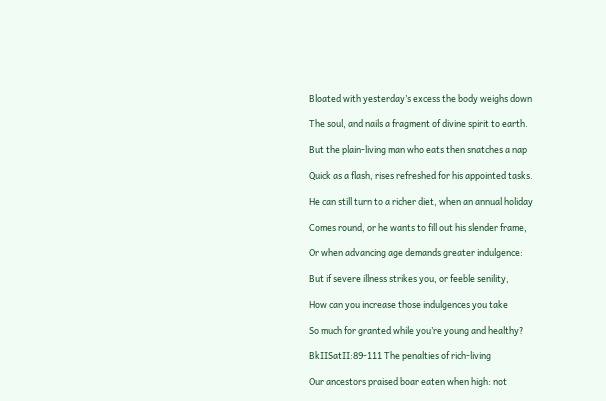Bloated with yesterday’s excess the body weighs down

The soul, and nails a fragment of divine spirit to earth.

But the plain-living man who eats then snatches a nap

Quick as a flash, rises refreshed for his appointed tasks.

He can still turn to a richer diet, when an annual holiday

Comes round, or he wants to fill out his slender frame,

Or when advancing age demands greater indulgence:

But if severe illness strikes you, or feeble senility,

How can you increase those indulgences you take

So much for granted while you’re young and healthy?

BkIISatII:89-111 The penalties of rich-living

Our ancestors praised boar eaten when high: not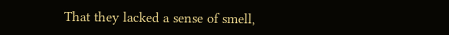That they lacked a sense of smell,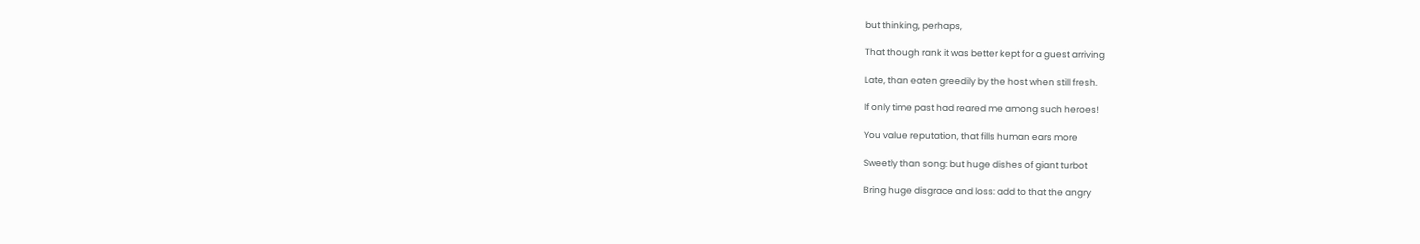but thinking, perhaps,

That though rank it was better kept for a guest arriving

Late, than eaten greedily by the host when still fresh.

If only time past had reared me among such heroes!

You value reputation, that fills human ears more

Sweetly than song: but huge dishes of giant turbot

Bring huge disgrace and loss: add to that the angry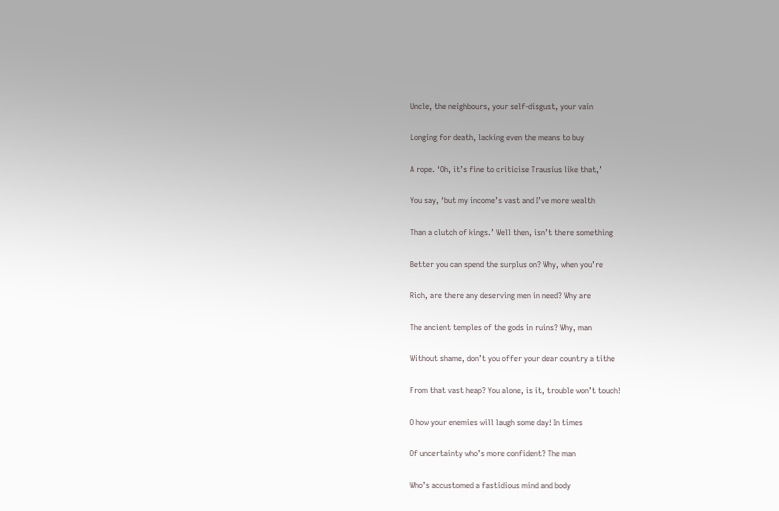Uncle, the neighbours, your self-disgust, your vain

Longing for death, lacking even the means to buy

A rope. ‘Oh, it’s fine to criticise Trausius like that,’

You say, ‘but my income’s vast and I’ve more wealth

Than a clutch of kings.’ Well then, isn’t there something

Better you can spend the surplus on? Why, when you’re

Rich, are there any deserving men in need? Why are

The ancient temples of the gods in ruins? Why, man

Without shame, don’t you offer your dear country a tithe

From that vast heap? You alone, is it, trouble won’t touch!

O how your enemies will laugh some day! In times

Of uncertainty who’s more confident? The man

Who’s accustomed a fastidious mind and body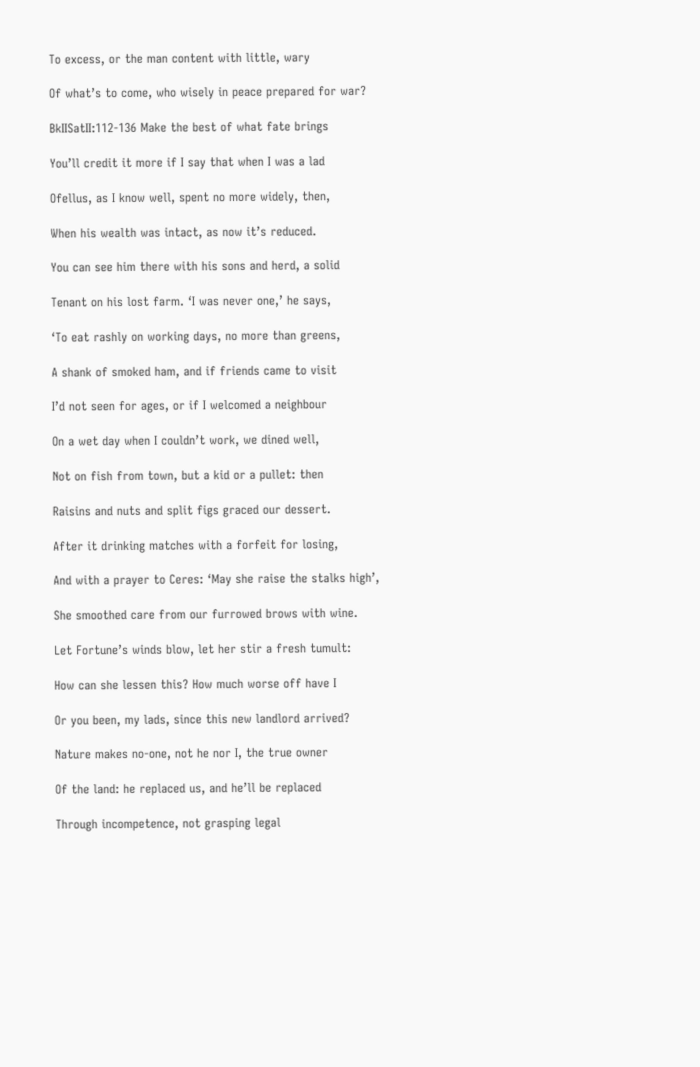To excess, or the man content with little, wary

Of what’s to come, who wisely in peace prepared for war?

BkIISatII:112-136 Make the best of what fate brings

You’ll credit it more if I say that when I was a lad

Ofellus, as I know well, spent no more widely, then,

When his wealth was intact, as now it’s reduced.

You can see him there with his sons and herd, a solid

Tenant on his lost farm. ‘I was never one,’ he says,

‘To eat rashly on working days, no more than greens,

A shank of smoked ham, and if friends came to visit

I’d not seen for ages, or if I welcomed a neighbour

On a wet day when I couldn’t work, we dined well,

Not on fish from town, but a kid or a pullet: then

Raisins and nuts and split figs graced our dessert.

After it drinking matches with a forfeit for losing,

And with a prayer to Ceres: ‘May she raise the stalks high’,

She smoothed care from our furrowed brows with wine.

Let Fortune’s winds blow, let her stir a fresh tumult:

How can she lessen this? How much worse off have I

Or you been, my lads, since this new landlord arrived?

Nature makes no-one, not he nor I, the true owner

Of the land: he replaced us, and he’ll be replaced

Through incompetence, not grasping legal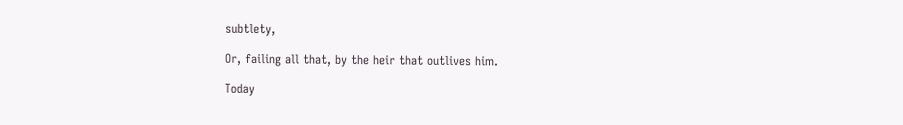subtlety,

Or, failing all that, by the heir that outlives him.

Today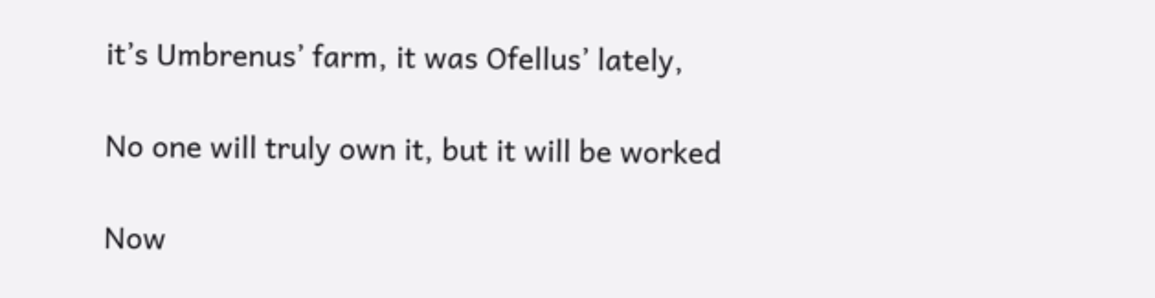it’s Umbrenus’ farm, it was Ofellus’ lately,

No one will truly own it, but it will be worked

Now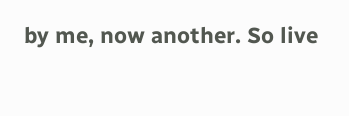by me, now another. So live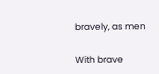bravely, as men

With brave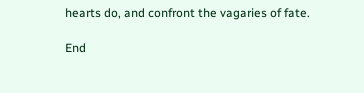hearts do, and confront the vagaries of fate.

End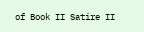of Book II Satire II